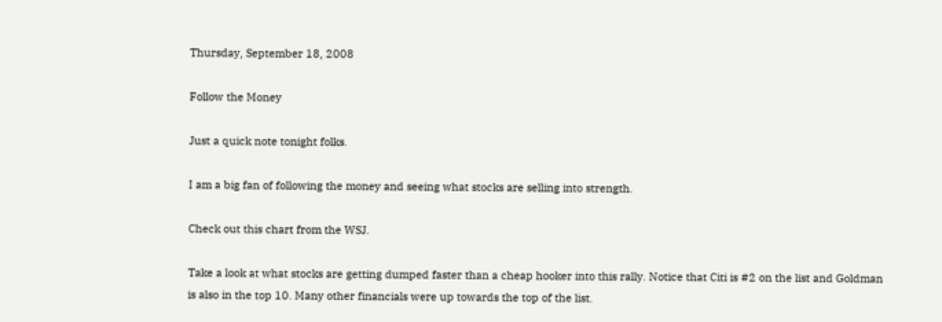Thursday, September 18, 2008

Follow the Money

Just a quick note tonight folks.

I am a big fan of following the money and seeing what stocks are selling into strength.

Check out this chart from the WSJ.

Take a look at what stocks are getting dumped faster than a cheap hooker into this rally. Notice that Citi is #2 on the list and Goldman is also in the top 10. Many other financials were up towards the top of the list.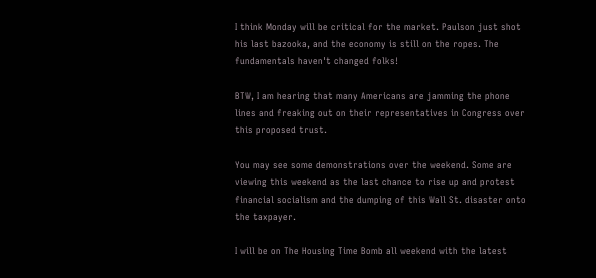I think Monday will be critical for the market. Paulson just shot his last bazooka, and the economy is still on the ropes. The fundamentals haven't changed folks!

BTW, I am hearing that many Americans are jamming the phone lines and freaking out on their representatives in Congress over this proposed trust.

You may see some demonstrations over the weekend. Some are viewing this weekend as the last chance to rise up and protest financial socialism and the dumping of this Wall St. disaster onto the taxpayer.

I will be on The Housing Time Bomb all weekend with the latest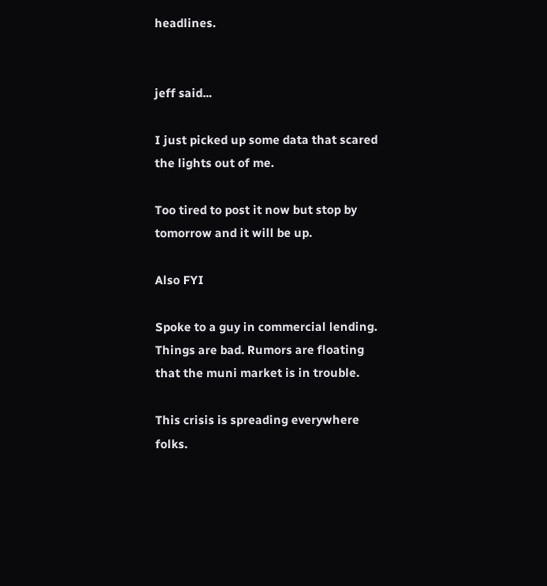headlines.


jeff said...

I just picked up some data that scared the lights out of me.

Too tired to post it now but stop by tomorrow and it will be up.

Also FYI

Spoke to a guy in commercial lending. Things are bad. Rumors are floating that the muni market is in trouble.

This crisis is spreading everywhere folks.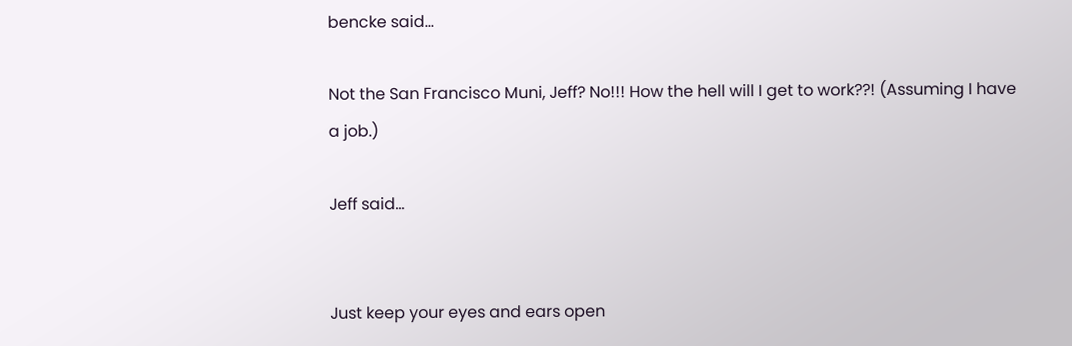bencke said...

Not the San Francisco Muni, Jeff? No!!! How the hell will I get to work??! (Assuming I have a job.)

Jeff said...


Just keep your eyes and ears open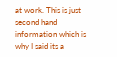at work. This is just second hand information which is why I said its a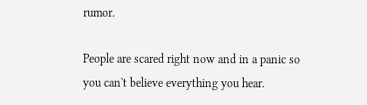rumor.

People are scared right now and in a panic so you can't believe everything you hear.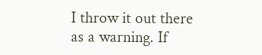I throw it out there as a warning. If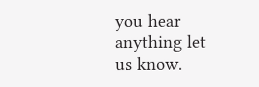you hear anything let us know.